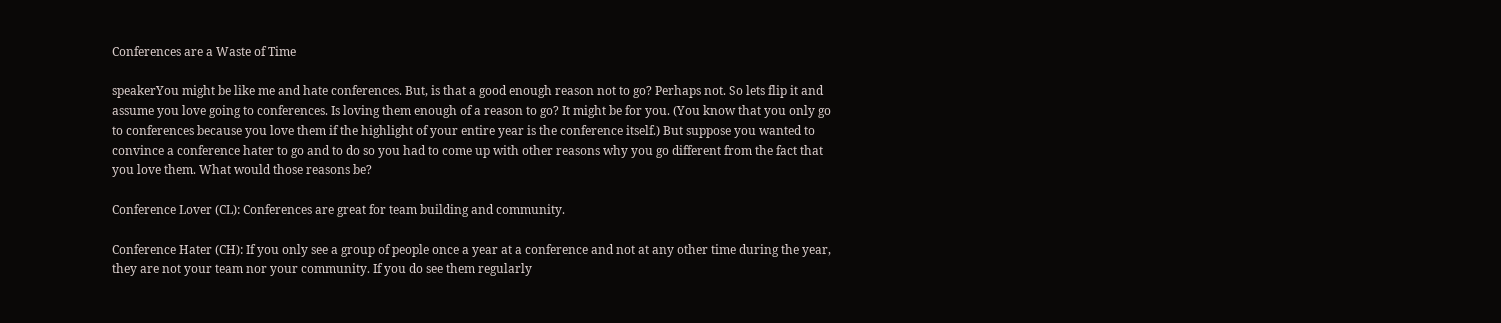Conferences are a Waste of Time

speakerYou might be like me and hate conferences. But, is that a good enough reason not to go? Perhaps not. So lets flip it and assume you love going to conferences. Is loving them enough of a reason to go? It might be for you. (You know that you only go to conferences because you love them if the highlight of your entire year is the conference itself.) But suppose you wanted to convince a conference hater to go and to do so you had to come up with other reasons why you go different from the fact that you love them. What would those reasons be?

Conference Lover (CL): Conferences are great for team building and community.

Conference Hater (CH): If you only see a group of people once a year at a conference and not at any other time during the year, they are not your team nor your community. If you do see them regularly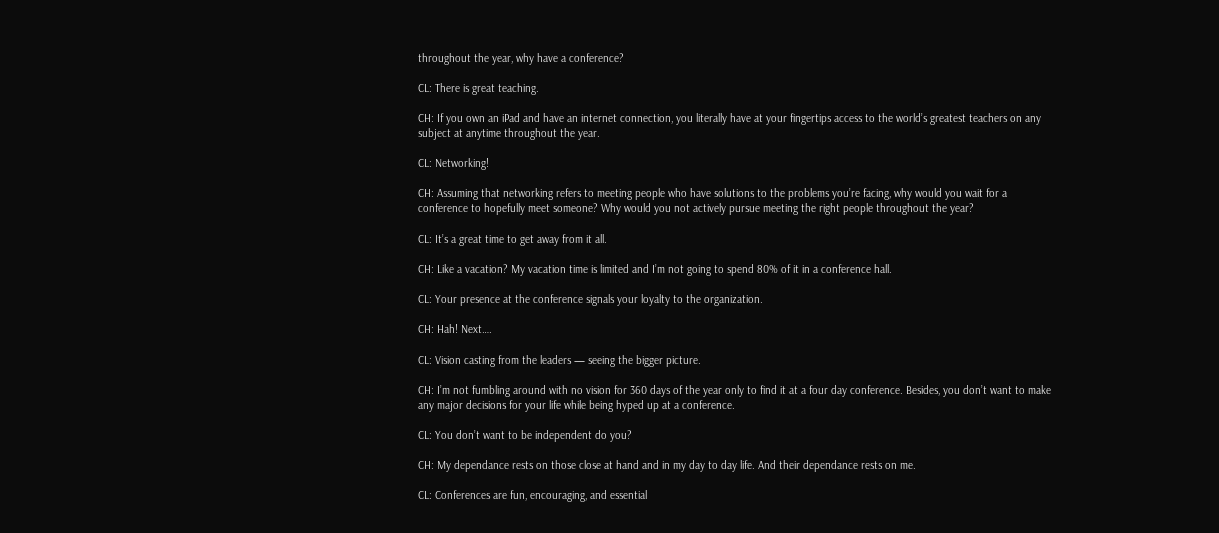throughout the year, why have a conference?

CL: There is great teaching.

CH: If you own an iPad and have an internet connection, you literally have at your fingertips access to the world’s greatest teachers on any subject at anytime throughout the year.

CL: Networking!

CH: Assuming that networking refers to meeting people who have solutions to the problems you’re facing, why would you wait for a conference to hopefully meet someone? Why would you not actively pursue meeting the right people throughout the year?

CL: It’s a great time to get away from it all.

CH: Like a vacation? My vacation time is limited and I’m not going to spend 80% of it in a conference hall.

CL: Your presence at the conference signals your loyalty to the organization.

CH: Hah! Next….

CL: Vision casting from the leaders — seeing the bigger picture.

CH: I’m not fumbling around with no vision for 360 days of the year only to find it at a four day conference. Besides, you don’t want to make any major decisions for your life while being hyped up at a conference.

CL: You don’t want to be independent do you?

CH: My dependance rests on those close at hand and in my day to day life. And their dependance rests on me.

CL: Conferences are fun, encouraging, and essential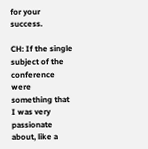for your success.

CH: If the single subject of the conference were something that I was very passionate about, like a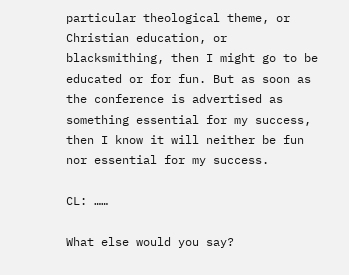particular theological theme, or Christian education, or blacksmithing, then I might go to be educated or for fun. But as soon as the conference is advertised as something essential for my success, then I know it will neither be fun nor essential for my success.

CL: ……

What else would you say?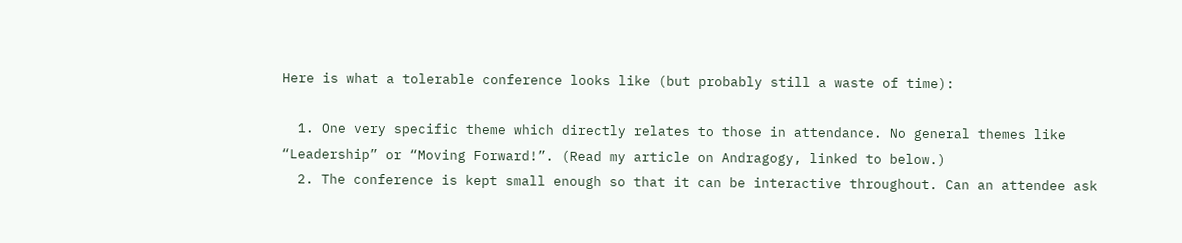Here is what a tolerable conference looks like (but probably still a waste of time):

  1. One very specific theme which directly relates to those in attendance. No general themes like “Leadership” or “Moving Forward!”. (Read my article on Andragogy, linked to below.)
  2. The conference is kept small enough so that it can be interactive throughout. Can an attendee ask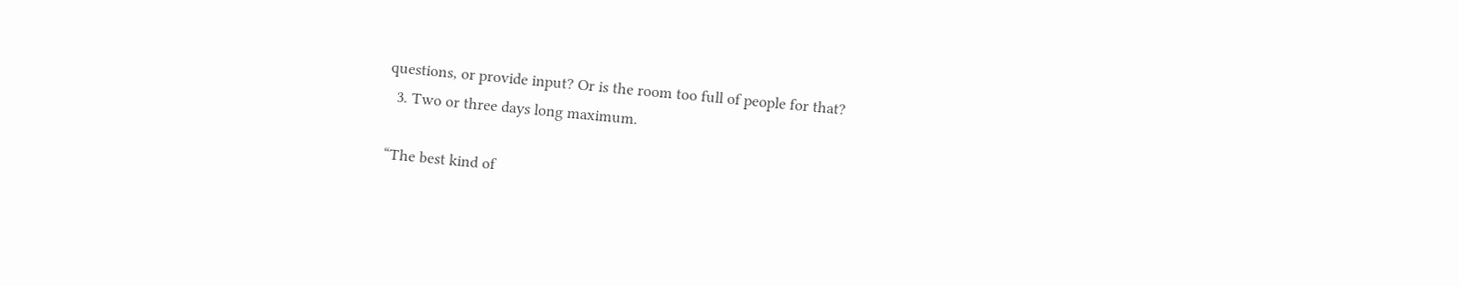questions, or provide input? Or is the room too full of people for that?
  3. Two or three days long maximum.

“The best kind of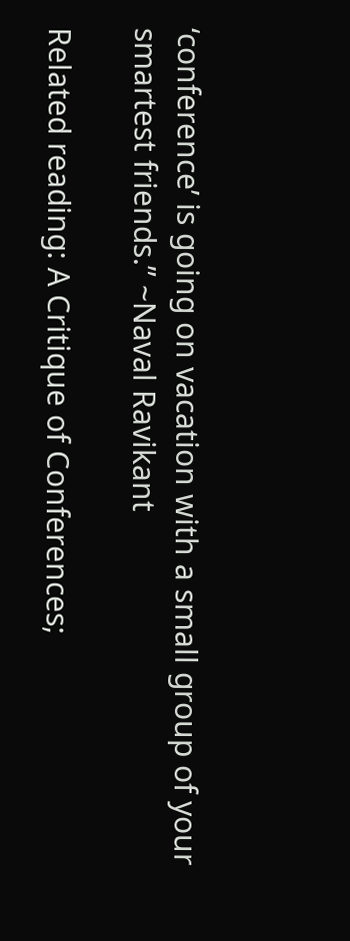‘conference’ is going on vacation with a small group of your smartest friends.” ~Naval Ravikant

Related reading: A Critique of Conferences;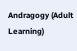Andragogy (Adult Learning)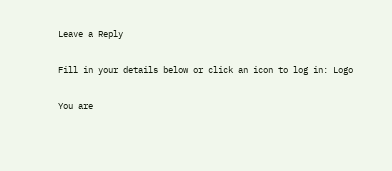Leave a Reply

Fill in your details below or click an icon to log in: Logo

You are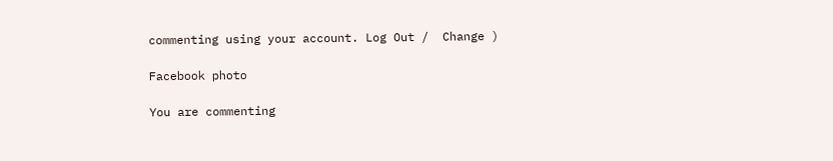commenting using your account. Log Out /  Change )

Facebook photo

You are commenting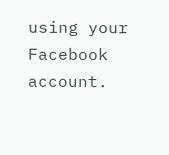using your Facebook account.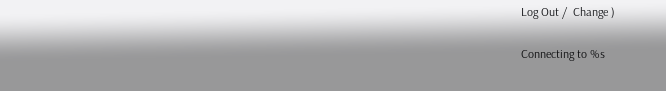Log Out /  Change )

Connecting to %s